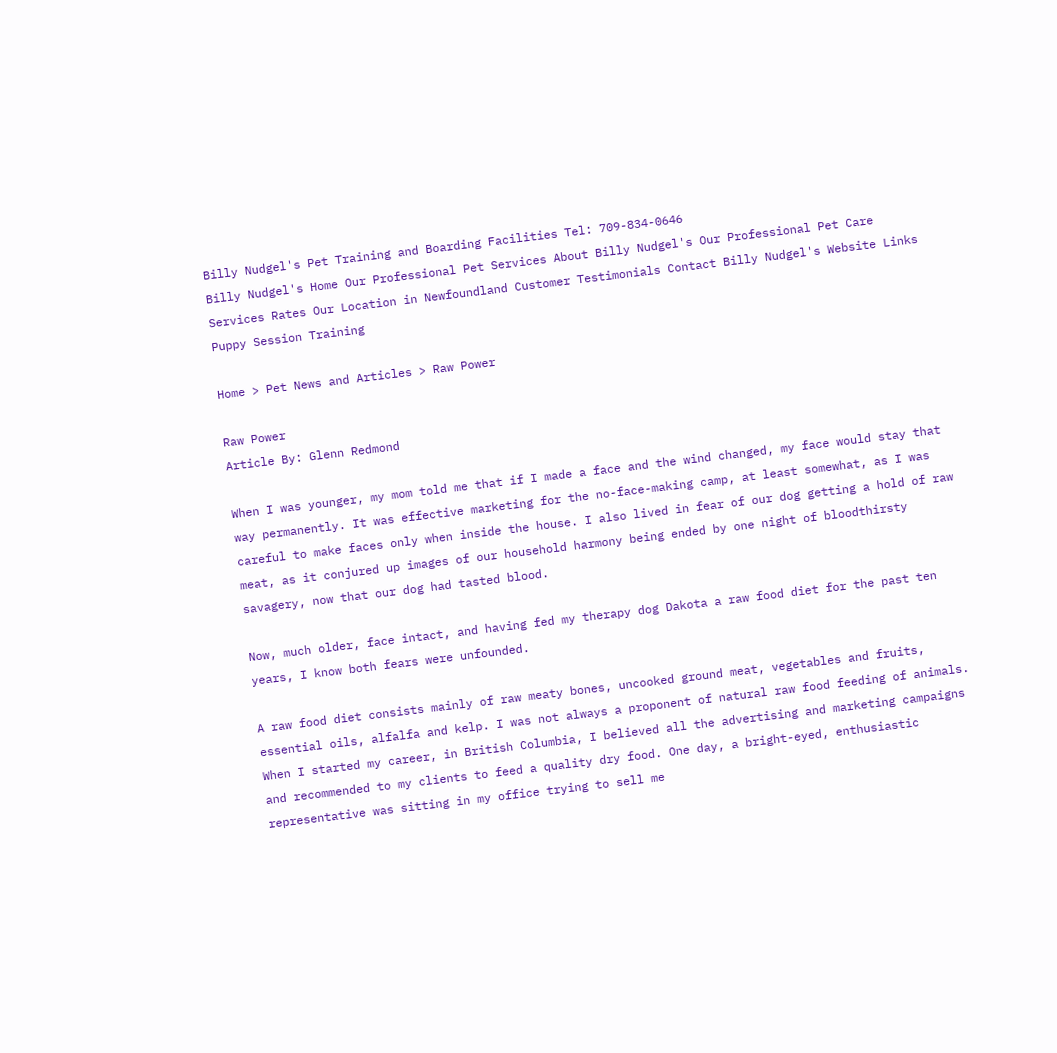Billy Nudgel's Pet Training and Boarding Facilities Tel: 709-834-0646
Billy Nudgel's Home Our Professional Pet Services About Billy Nudgel's Our Professional Pet Care Services Rates Our Location in Newfoundland Customer Testimonials Contact Billy Nudgel's Website Links
Puppy Session Training

Home > Pet News and Articles > Raw Power

Raw Power
Article By: Glenn Redmond

When I was younger, my mom told me that if I made a face and the wind changed, my face would stay that way permanently. It was effective marketing for the no-face-making camp, at least somewhat, as I was careful to make faces only when inside the house. I also lived in fear of our dog getting a hold of raw meat, as it conjured up images of our household harmony being ended by one night of bloodthirsty savagery, now that our dog had tasted blood.

Now, much older, face intact, and having fed my therapy dog Dakota a raw food diet for the past ten years, I know both fears were unfounded.

A raw food diet consists mainly of raw meaty bones, uncooked ground meat, vegetables and fruits, essential oils, alfalfa and kelp. I was not always a proponent of natural raw food feeding of animals. When I started my career, in British Columbia, I believed all the advertising and marketing campaigns and recommended to my clients to feed a quality dry food. One day, a bright-eyed, enthusiastic representative was sitting in my office trying to sell me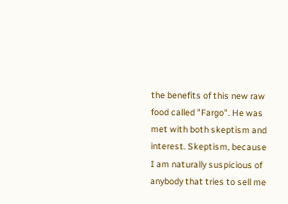the benefits of this new raw food called "Fargo". He was met with both skeptism and interest. Skeptism, because I am naturally suspicious of anybody that tries to sell me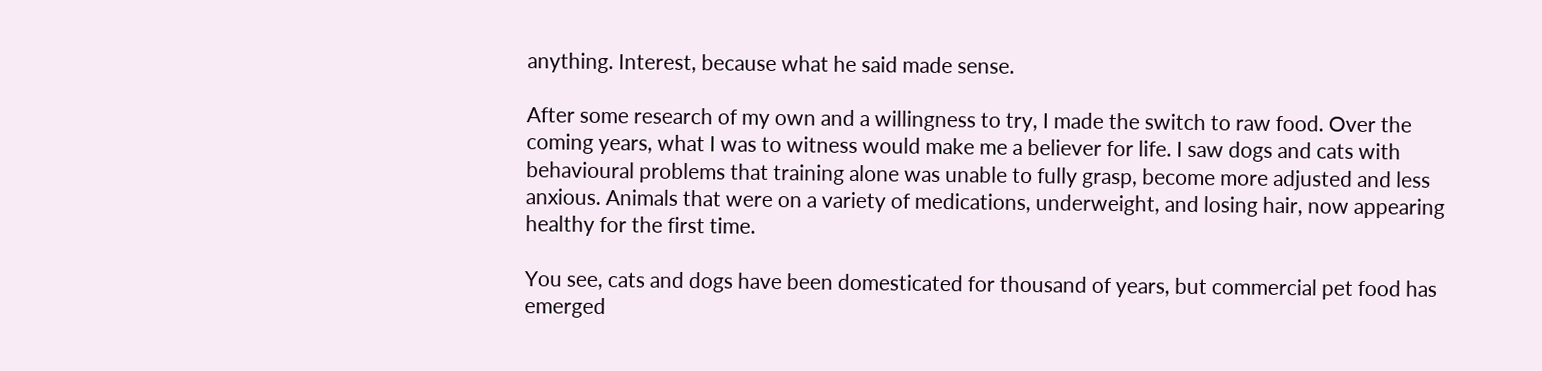anything. Interest, because what he said made sense.

After some research of my own and a willingness to try, I made the switch to raw food. Over the coming years, what I was to witness would make me a believer for life. I saw dogs and cats with behavioural problems that training alone was unable to fully grasp, become more adjusted and less anxious. Animals that were on a variety of medications, underweight, and losing hair, now appearing healthy for the first time.

You see, cats and dogs have been domesticated for thousand of years, but commercial pet food has emerged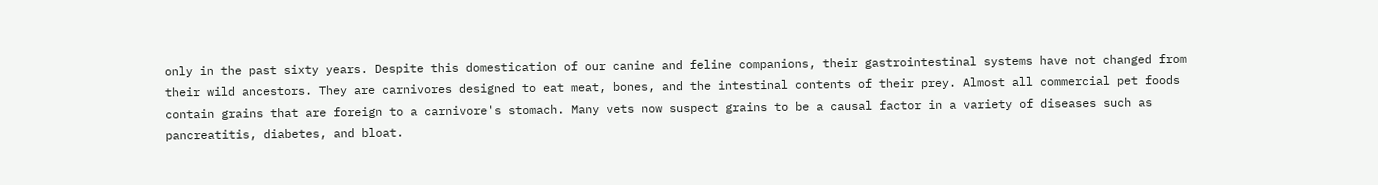only in the past sixty years. Despite this domestication of our canine and feline companions, their gastrointestinal systems have not changed from their wild ancestors. They are carnivores designed to eat meat, bones, and the intestinal contents of their prey. Almost all commercial pet foods contain grains that are foreign to a carnivore's stomach. Many vets now suspect grains to be a causal factor in a variety of diseases such as pancreatitis, diabetes, and bloat.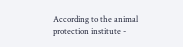According to the animal protection institute -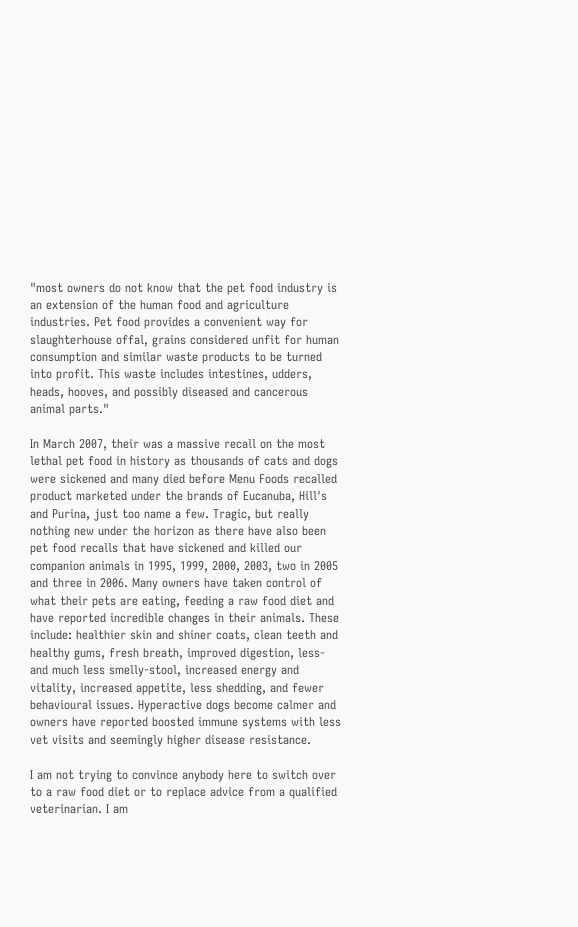"most owners do not know that the pet food industry is an extension of the human food and agriculture industries. Pet food provides a convenient way for slaughterhouse offal, grains considered unfit for human consumption and similar waste products to be turned into profit. This waste includes intestines, udders, heads, hooves, and possibly diseased and cancerous animal parts."

In March 2007, their was a massive recall on the most lethal pet food in history as thousands of cats and dogs were sickened and many died before Menu Foods recalled product marketed under the brands of Eucanuba, Hill's and Purina, just too name a few. Tragic, but really nothing new under the horizon as there have also been pet food recalls that have sickened and killed our companion animals in 1995, 1999, 2000, 2003, two in 2005 and three in 2006. Many owners have taken control of what their pets are eating, feeding a raw food diet and have reported incredible changes in their animals. These include: healthier skin and shiner coats, clean teeth and healthy gums, fresh breath, improved digestion, less- and much less smelly-stool, increased energy and vitality, increased appetite, less shedding, and fewer behavioural issues. Hyperactive dogs become calmer and owners have reported boosted immune systems with less vet visits and seemingly higher disease resistance.

I am not trying to convince anybody here to switch over to a raw food diet or to replace advice from a qualified veterinarian. I am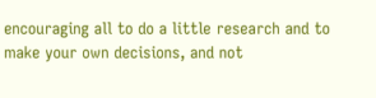encouraging all to do a little research and to make your own decisions, and not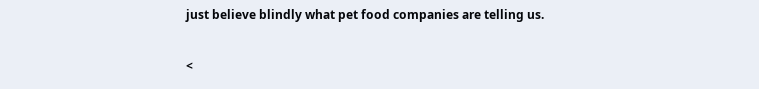just believe blindly what pet food companies are telling us.

<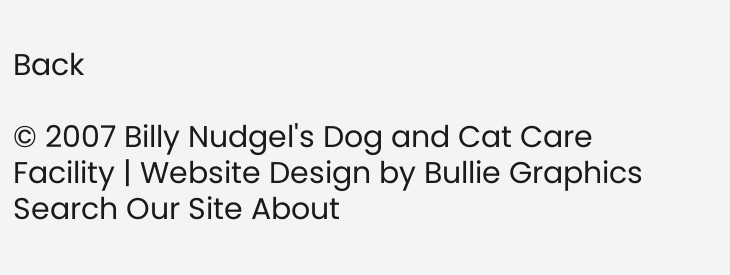Back

© 2007 Billy Nudgel's Dog and Cat Care Facility | Website Design by Bullie Graphics
Search Our Site About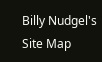Billy Nudgel's Site Map